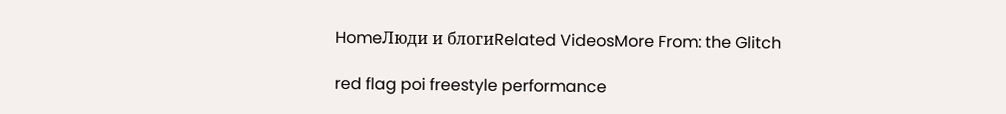HomeЛюди и блогиRelated VideosMore From: the Glitch

red flag poi freestyle performance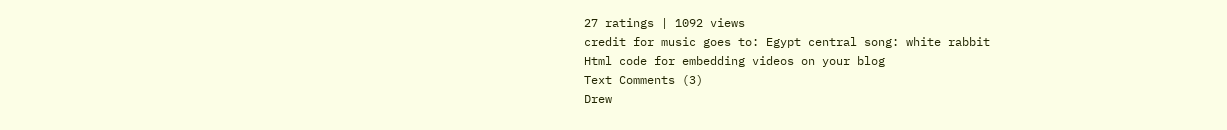27 ratings | 1092 views
credit for music goes to: Egypt central song: white rabbit
Html code for embedding videos on your blog
Text Comments (3)
Drew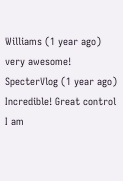Williams (1 year ago)
very awesome!
SpecterVlog (1 year ago)
Incredible! Great control I am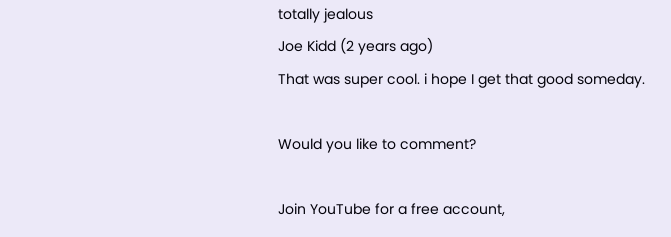totally jealous
Joe Kidd (2 years ago)
That was super cool. i hope I get that good someday.

Would you like to comment?

Join YouTube for a free account,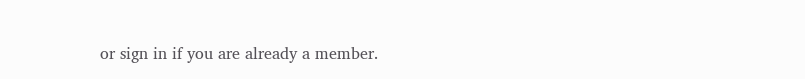or sign in if you are already a member.